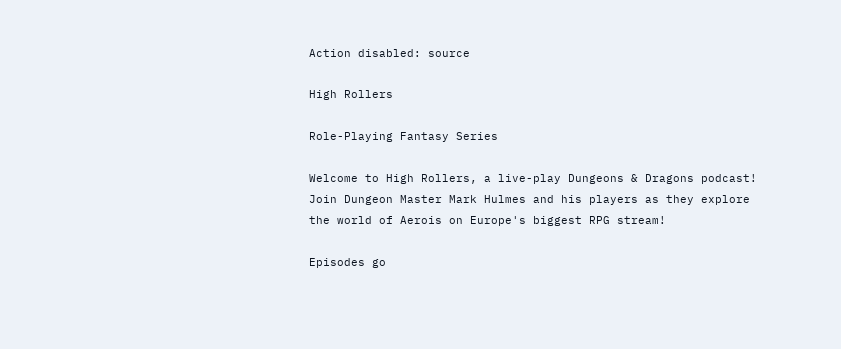Action disabled: source

High Rollers

Role-Playing Fantasy Series

Welcome to High Rollers, a live-play Dungeons & Dragons podcast! Join Dungeon Master Mark Hulmes and his players as they explore the world of Aerois on Europe's biggest RPG stream!

Episodes go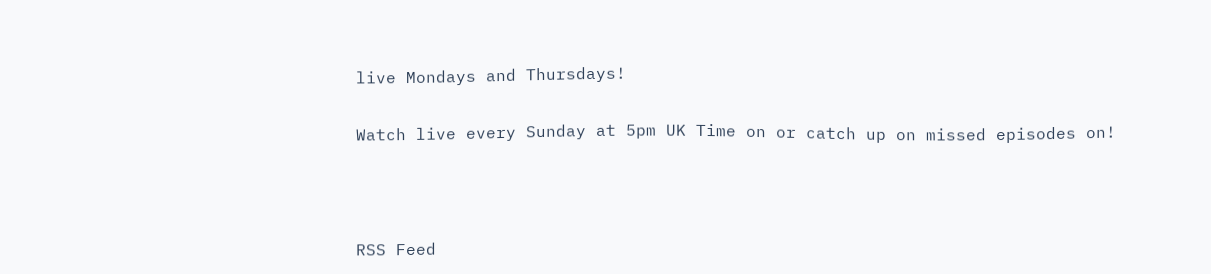live Mondays and Thursdays!

Watch live every Sunday at 5pm UK Time on or catch up on missed episodes on!



RSS Feed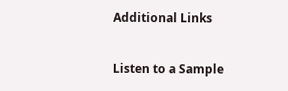Additional Links

Listen to a Sample